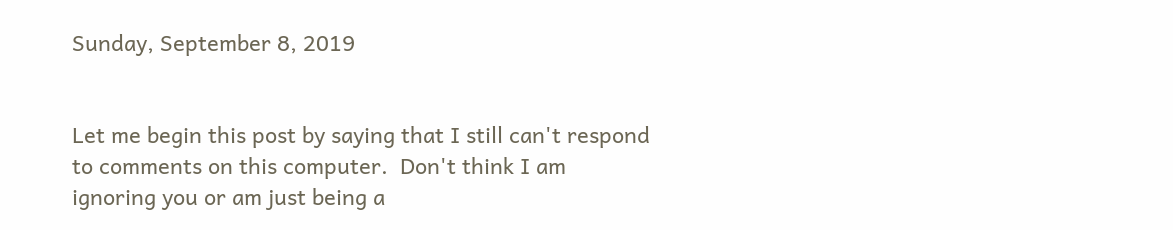Sunday, September 8, 2019


Let me begin this post by saying that I still can't respond to comments on this computer.  Don't think I am ignoring you or am just being a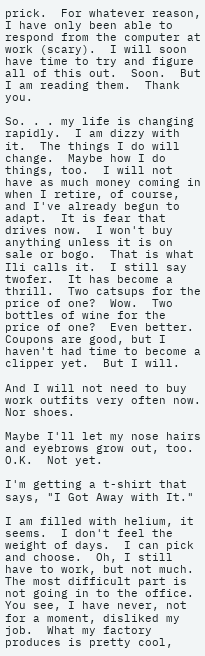prick.  For whatever reason, I have only been able to respond from the computer at work (scary).  I will soon have time to try and figure all of this out.  Soon.  But I am reading them.  Thank you.

So. . . my life is changing rapidly.  I am dizzy with it.  The things I do will change.  Maybe how I do things, too.  I will not have as much money coming in when I retire, of course, and I've already begun to adapt.  It is fear that drives now.  I won't buy anything unless it is on sale or bogo.  That is what Ili calls it.  I still say twofer.  It has become a thrill.  Two catsups for the price of one?  Wow.  Two bottles of wine for the price of one?  Even better.  Coupons are good, but I haven't had time to become a clipper yet.  But I will.

And I will not need to buy work outfits very often now.  Nor shoes.

Maybe I'll let my nose hairs and eyebrows grow out, too.  O.K.  Not yet.

I'm getting a t-shirt that says, "I Got Away with It."

I am filled with helium, it seems.  I don't feel the weight of days.  I can pick and choose.  Oh, I still have to work, but not much.  The most difficult part is not going in to the office.  You see, I have never, not for a moment, disliked my job.  What my factory produces is pretty cool,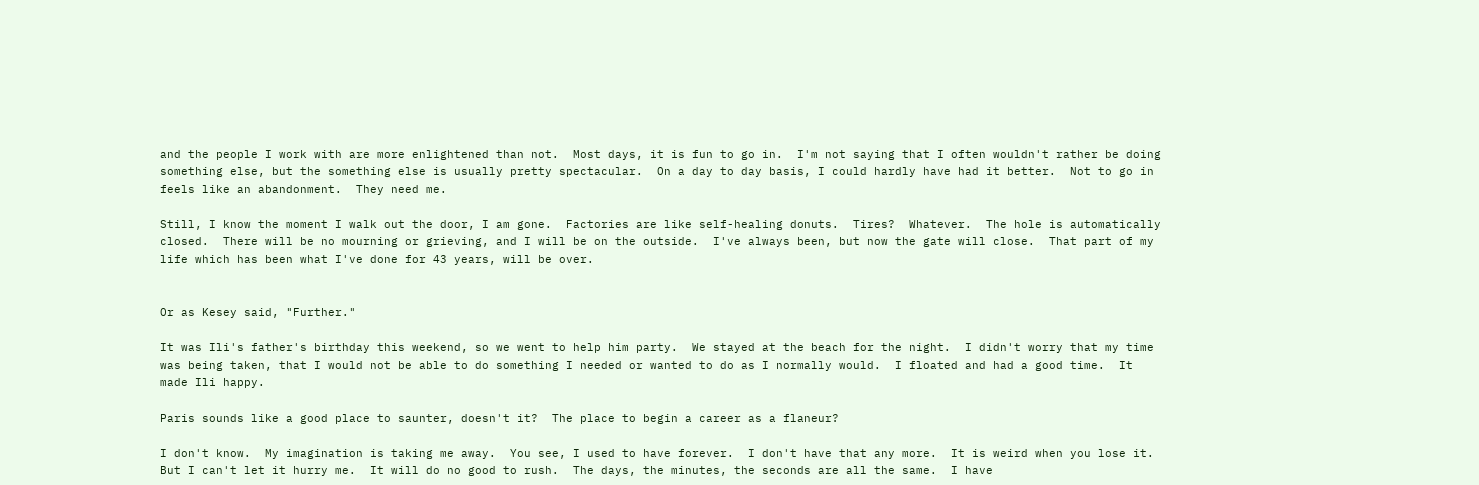and the people I work with are more enlightened than not.  Most days, it is fun to go in.  I'm not saying that I often wouldn't rather be doing something else, but the something else is usually pretty spectacular.  On a day to day basis, I could hardly have had it better.  Not to go in feels like an abandonment.  They need me.

Still, I know the moment I walk out the door, I am gone.  Factories are like self-healing donuts.  Tires?  Whatever.  The hole is automatically closed.  There will be no mourning or grieving, and I will be on the outside.  I've always been, but now the gate will close.  That part of my life which has been what I've done for 43 years, will be over.


Or as Kesey said, "Further."

It was Ili's father's birthday this weekend, so we went to help him party.  We stayed at the beach for the night.  I didn't worry that my time was being taken, that I would not be able to do something I needed or wanted to do as I normally would.  I floated and had a good time.  It made Ili happy.

Paris sounds like a good place to saunter, doesn't it?  The place to begin a career as a flaneur?

I don't know.  My imagination is taking me away.  You see, I used to have forever.  I don't have that any more.  It is weird when you lose it.  But I can't let it hurry me.  It will do no good to rush.  The days, the minutes, the seconds are all the same.  I have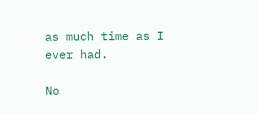as much time as I ever had.

No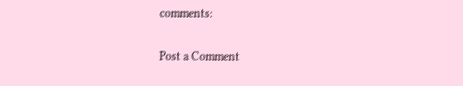comments:

Post a Comment